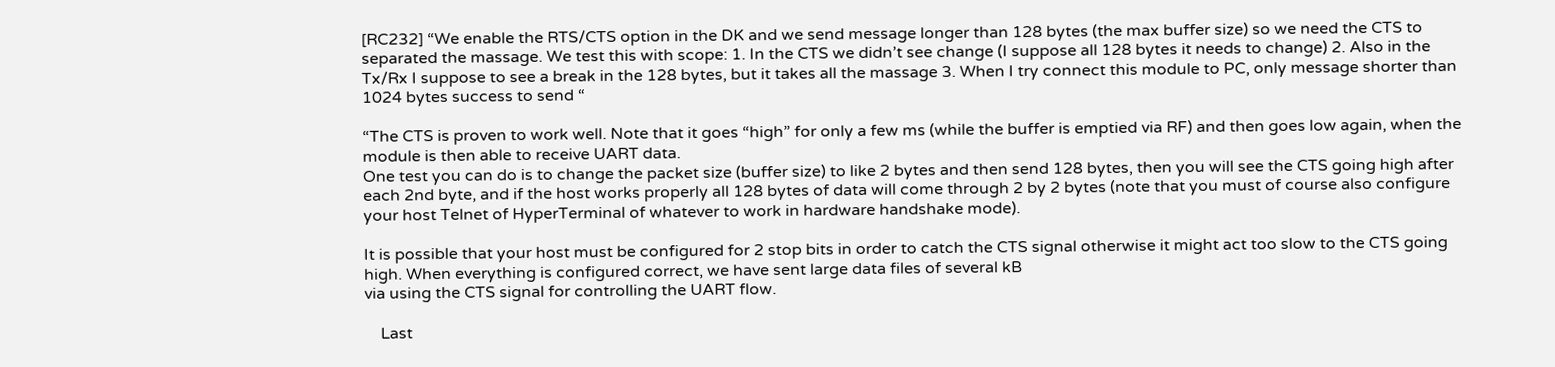[RC232] “We enable the RTS/CTS option in the DK and we send message longer than 128 bytes (the max buffer size) so we need the CTS to separated the massage. We test this with scope: 1. In the CTS we didn’t see change (I suppose all 128 bytes it needs to change) 2. Also in the Tx/Rx I suppose to see a break in the 128 bytes, but it takes all the massage 3. When I try connect this module to PC, only message shorter than 1024 bytes success to send “

“The CTS is proven to work well. Note that it goes “high” for only a few ms (while the buffer is emptied via RF) and then goes low again, when the module is then able to receive UART data.
One test you can do is to change the packet size (buffer size) to like 2 bytes and then send 128 bytes, then you will see the CTS going high after each 2nd byte, and if the host works properly all 128 bytes of data will come through 2 by 2 bytes (note that you must of course also configure your host Telnet of HyperTerminal of whatever to work in hardware handshake mode).

It is possible that your host must be configured for 2 stop bits in order to catch the CTS signal otherwise it might act too slow to the CTS going high. When everything is configured correct, we have sent large data files of several kB
via using the CTS signal for controlling the UART flow.

    Last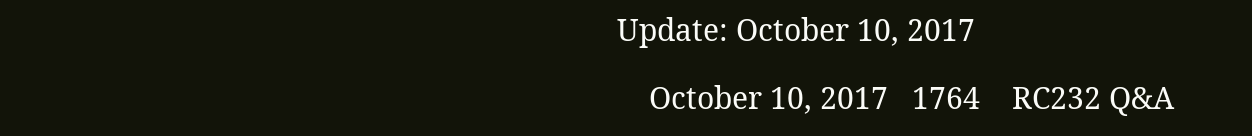Update: October 10, 2017

    October 10, 2017   1764    RC232 Q&A